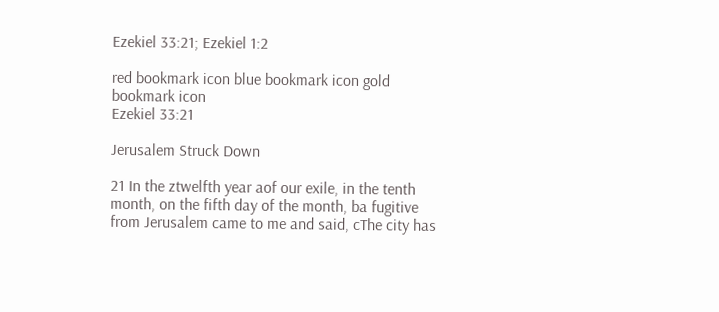Ezekiel 33:21; Ezekiel 1:2

red bookmark icon blue bookmark icon gold bookmark icon
Ezekiel 33:21

Jerusalem Struck Down

21 In the ztwelfth year aof our exile, in the tenth month, on the fifth day of the month, ba fugitive from Jerusalem came to me and said, cThe city has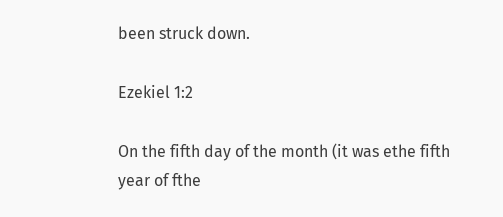been struck down.

Ezekiel 1:2

On the fifth day of the month (it was ethe fifth year of fthe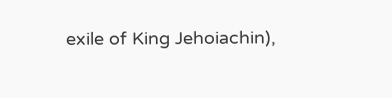exile of King Jehoiachin),